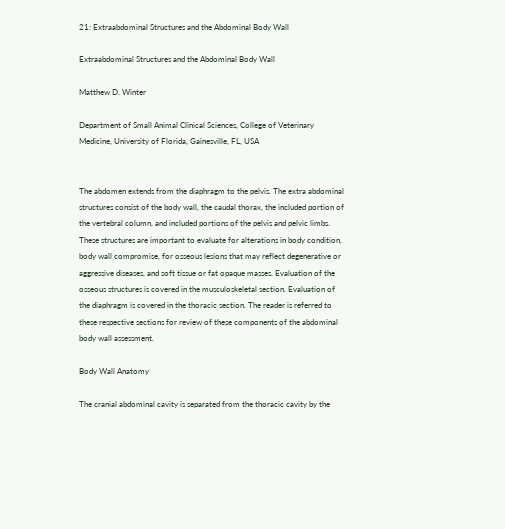21: Extraabdominal Structures and the Abdominal Body Wall

Extraabdominal Structures and the Abdominal Body Wall

Matthew D. Winter

Department of Small Animal Clinical Sciences, College of Veterinary Medicine, University of Florida, Gainesville, FL, USA


The abdomen extends from the diaphragm to the pelvis. The extra abdominal structures consist of the body wall, the caudal thorax, the included portion of the vertebral column, and included portions of the pelvis and pelvic limbs. These structures are important to evaluate for alterations in body condition, body wall compromise, for osseous lesions that may reflect degenerative or aggressive diseases, and soft tissue or fat opaque masses. Evaluation of the osseous structures is covered in the musculoskeletal section. Evaluation of the diaphragm is covered in the thoracic section. The reader is referred to these respective sections for review of these components of the abdominal body wall assessment.

Body Wall Anatomy

The cranial abdominal cavity is separated from the thoracic cavity by the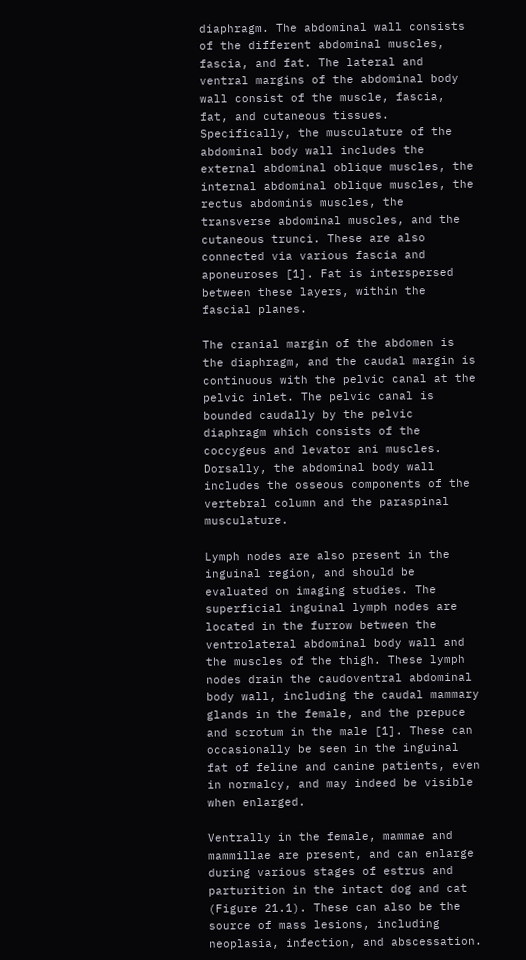diaphragm. The abdominal wall consists of the different abdominal muscles, fascia, and fat. The lateral and ventral margins of the abdominal body wall consist of the muscle, fascia, fat, and cutaneous tissues. Specifically, the musculature of the abdominal body wall includes the external abdominal oblique muscles, the internal abdominal oblique muscles, the rectus abdominis muscles, the transverse abdominal muscles, and the cutaneous trunci. These are also connected via various fascia and aponeuroses [1]. Fat is interspersed between these layers, within the fascial planes.

The cranial margin of the abdomen is the diaphragm, and the caudal margin is continuous with the pelvic canal at the pelvic inlet. The pelvic canal is bounded caudally by the pelvic diaphragm which consists of the coccygeus and levator ani muscles. Dorsally, the abdominal body wall includes the osseous components of the vertebral column and the paraspinal musculature.

Lymph nodes are also present in the inguinal region, and should be evaluated on imaging studies. The superficial inguinal lymph nodes are located in the furrow between the ventrolateral abdominal body wall and the muscles of the thigh. These lymph nodes drain the caudoventral abdominal body wall, including the caudal mammary glands in the female, and the prepuce and scrotum in the male [1]. These can occasionally be seen in the inguinal fat of feline and canine patients, even in normalcy, and may indeed be visible when enlarged.

Ventrally in the female, mammae and mammillae are present, and can enlarge during various stages of estrus and parturition in the intact dog and cat (Figure 21.1). These can also be the source of mass lesions, including neoplasia, infection, and abscessation.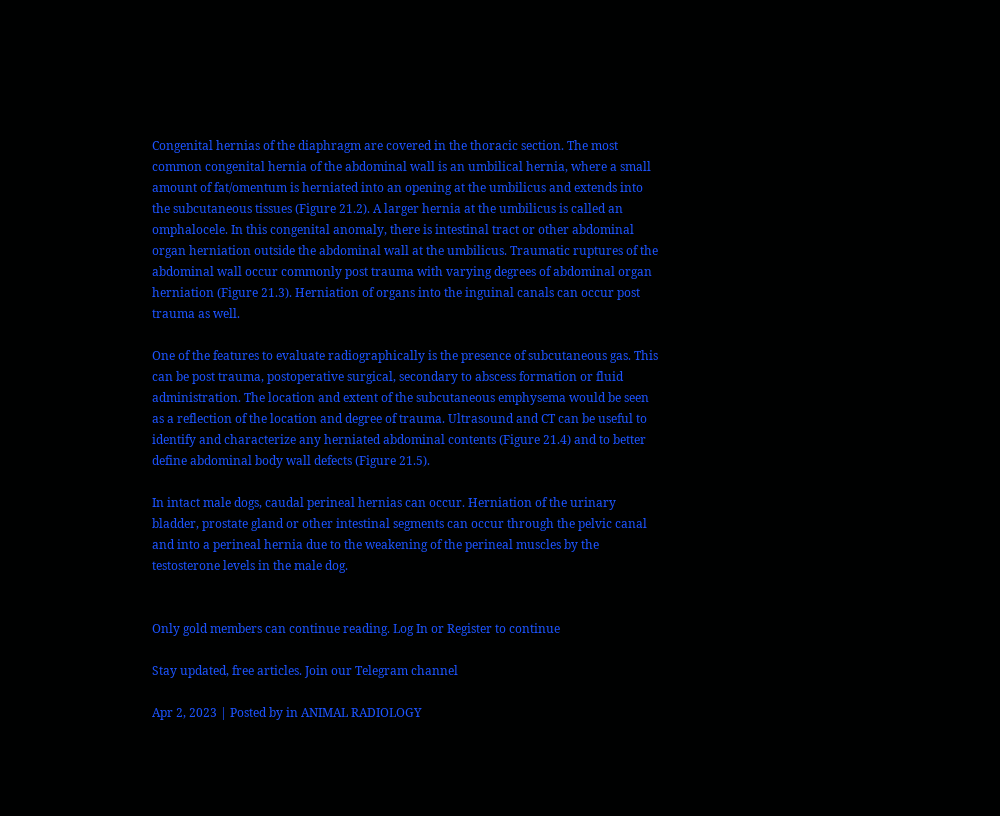Congenital hernias of the diaphragm are covered in the thoracic section. The most common congenital hernia of the abdominal wall is an umbilical hernia, where a small amount of fat/omentum is herniated into an opening at the umbilicus and extends into the subcutaneous tissues (Figure 21.2). A larger hernia at the umbilicus is called an omphalocele. In this congenital anomaly, there is intestinal tract or other abdominal organ herniation outside the abdominal wall at the umbilicus. Traumatic ruptures of the abdominal wall occur commonly post trauma with varying degrees of abdominal organ herniation (Figure 21.3). Herniation of organs into the inguinal canals can occur post trauma as well.

One of the features to evaluate radiographically is the presence of subcutaneous gas. This can be post trauma, postoperative surgical, secondary to abscess formation or fluid administration. The location and extent of the subcutaneous emphysema would be seen as a reflection of the location and degree of trauma. Ultrasound and CT can be useful to identify and characterize any herniated abdominal contents (Figure 21.4) and to better define abdominal body wall defects (Figure 21.5).

In intact male dogs, caudal perineal hernias can occur. Herniation of the urinary bladder, prostate gland or other intestinal segments can occur through the pelvic canal and into a perineal hernia due to the weakening of the perineal muscles by the testosterone levels in the male dog.


Only gold members can continue reading. Log In or Register to continue

Stay updated, free articles. Join our Telegram channel

Apr 2, 2023 | Posted by in ANIMAL RADIOLOGY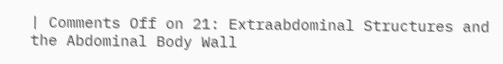| Comments Off on 21: Extraabdominal Structures and the Abdominal Body Wall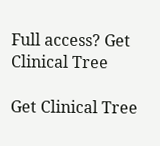Full access? Get Clinical Tree

Get Clinical Tree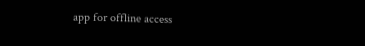app for offline access